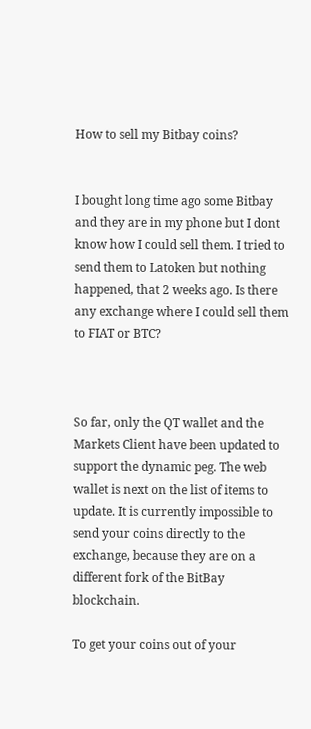How to sell my Bitbay coins?


I bought long time ago some Bitbay and they are in my phone but I dont know how I could sell them. I tried to send them to Latoken but nothing happened, that 2 weeks ago. Is there any exchange where I could sell them to FIAT or BTC?



So far, only the QT wallet and the Markets Client have been updated to support the dynamic peg. The web wallet is next on the list of items to update. It is currently impossible to send your coins directly to the exchange, because they are on a different fork of the BitBay blockchain.

To get your coins out of your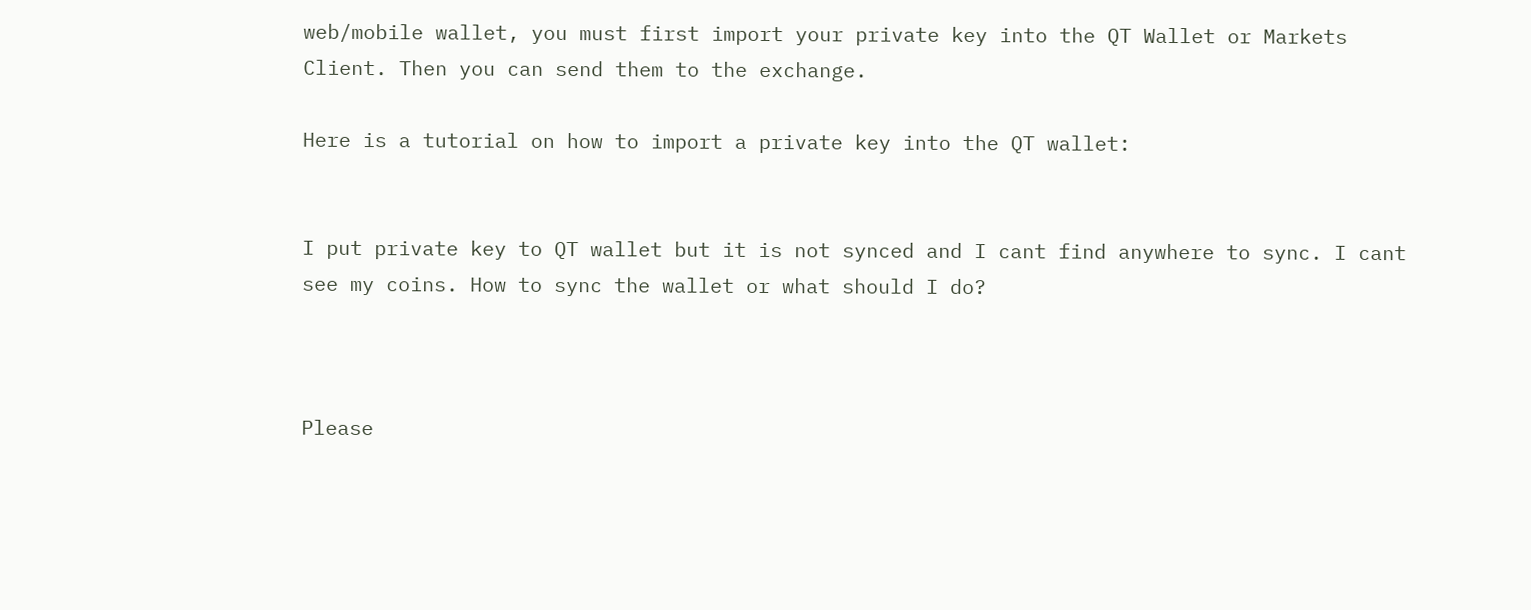web/mobile wallet, you must first import your private key into the QT Wallet or Markets Client. Then you can send them to the exchange.

Here is a tutorial on how to import a private key into the QT wallet:


I put private key to QT wallet but it is not synced and I cant find anywhere to sync. I cant see my coins. How to sync the wallet or what should I do?



Please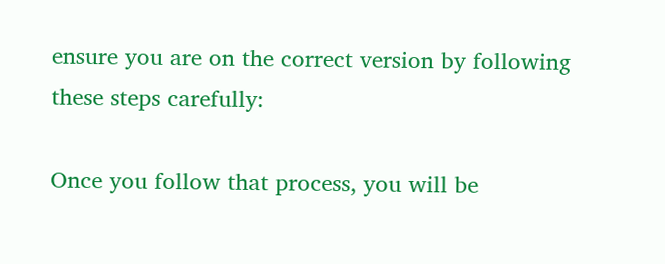ensure you are on the correct version by following these steps carefully:

Once you follow that process, you will be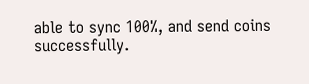able to sync 100%, and send coins successfully.